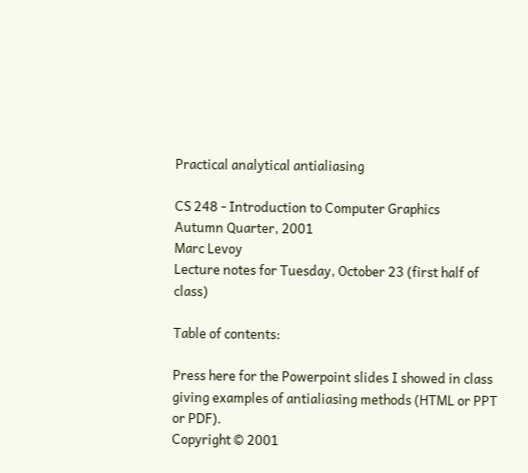Practical analytical antialiasing

CS 248 - Introduction to Computer Graphics
Autumn Quarter, 2001
Marc Levoy
Lecture notes for Tuesday, October 23 (first half of class)

Table of contents:

Press here for the Powerpoint slides I showed in class giving examples of antialiasing methods (HTML or PPT or PDF).
Copyright © 2001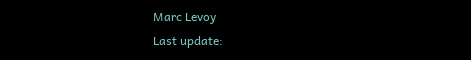Marc Levoy
Last update: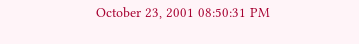October 23, 2001 08:50:31 PM